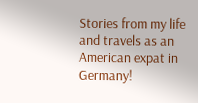Stories from my life and travels as an American expat in Germany!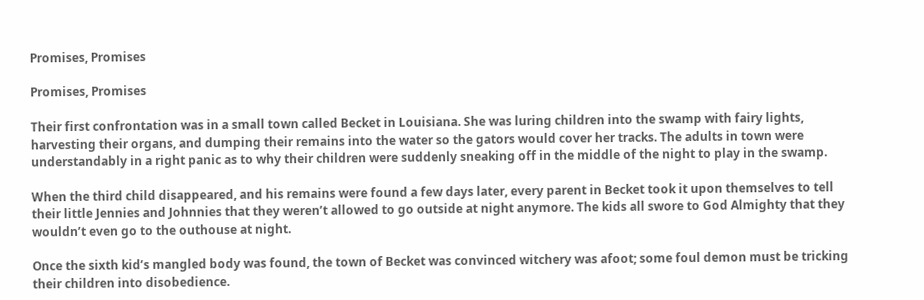Promises, Promises

Promises, Promises

Their first confrontation was in a small town called Becket in Louisiana. She was luring children into the swamp with fairy lights, harvesting their organs, and dumping their remains into the water so the gators would cover her tracks. The adults in town were understandably in a right panic as to why their children were suddenly sneaking off in the middle of the night to play in the swamp.

When the third child disappeared, and his remains were found a few days later, every parent in Becket took it upon themselves to tell their little Jennies and Johnnies that they weren’t allowed to go outside at night anymore. The kids all swore to God Almighty that they wouldn’t even go to the outhouse at night.

Once the sixth kid’s mangled body was found, the town of Becket was convinced witchery was afoot; some foul demon must be tricking their children into disobedience.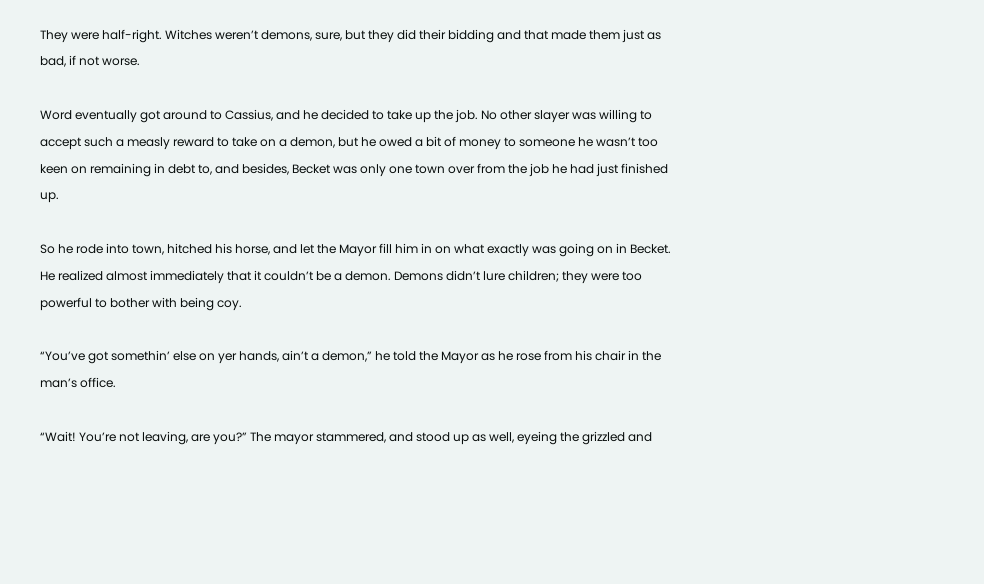They were half-right. Witches weren’t demons, sure, but they did their bidding and that made them just as bad, if not worse.

Word eventually got around to Cassius, and he decided to take up the job. No other slayer was willing to accept such a measly reward to take on a demon, but he owed a bit of money to someone he wasn’t too keen on remaining in debt to, and besides, Becket was only one town over from the job he had just finished up.

So he rode into town, hitched his horse, and let the Mayor fill him in on what exactly was going on in Becket. He realized almost immediately that it couldn’t be a demon. Demons didn’t lure children; they were too powerful to bother with being coy.

“You’ve got somethin’ else on yer hands, ain’t a demon,” he told the Mayor as he rose from his chair in the man’s office.

“Wait! You’re not leaving, are you?” The mayor stammered, and stood up as well, eyeing the grizzled and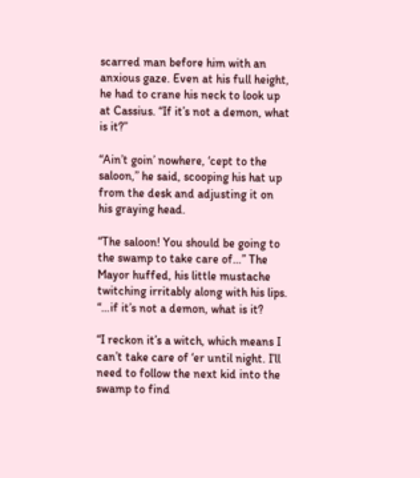scarred man before him with an anxious gaze. Even at his full height, he had to crane his neck to look up at Cassius. “If it’s not a demon, what is it?”

“Ain’t goin’ nowhere, ‘cept to the saloon,” he said, scooping his hat up from the desk and adjusting it on his graying head.

“The saloon! You should be going to the swamp to take care of…” The Mayor huffed, his little mustache twitching irritably along with his lips. “…if it’s not a demon, what is it?

“I reckon it’s a witch, which means I can’t take care of ‘er until night. I’ll need to follow the next kid into the swamp to find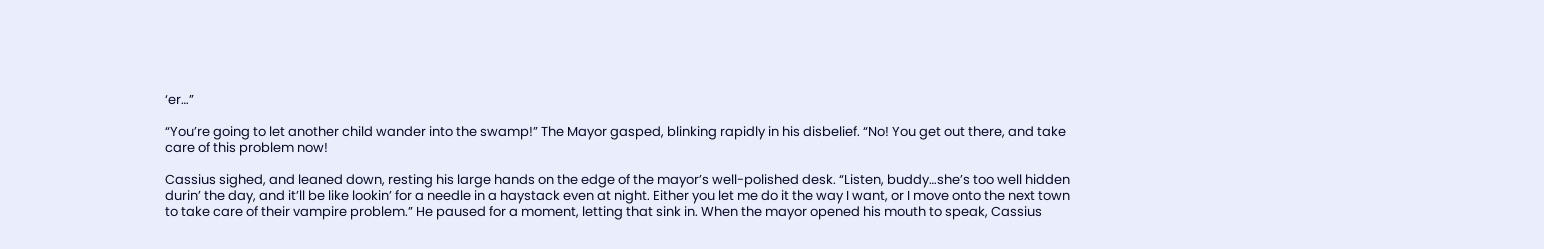‘er…”

“You’re going to let another child wander into the swamp!” The Mayor gasped, blinking rapidly in his disbelief. “No! You get out there, and take care of this problem now!

Cassius sighed, and leaned down, resting his large hands on the edge of the mayor’s well-polished desk. “Listen, buddy…she’s too well hidden durin’ the day, and it’ll be like lookin’ for a needle in a haystack even at night. Either you let me do it the way I want, or I move onto the next town to take care of their vampire problem.” He paused for a moment, letting that sink in. When the mayor opened his mouth to speak, Cassius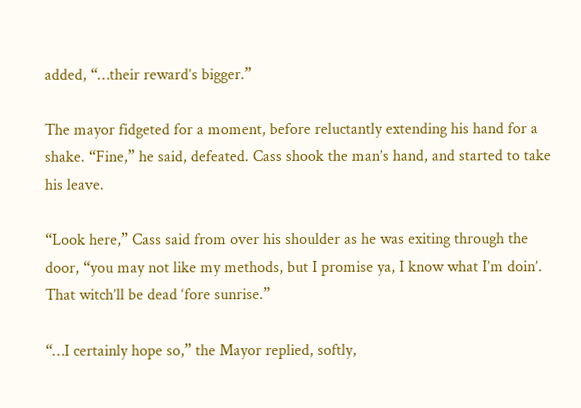added, “…their reward’s bigger.”

The mayor fidgeted for a moment, before reluctantly extending his hand for a shake. “Fine,” he said, defeated. Cass shook the man’s hand, and started to take his leave.

“Look here,” Cass said from over his shoulder as he was exiting through the door, “you may not like my methods, but I promise ya, I know what I’m doin’. That witch’ll be dead ‘fore sunrise.”

“…I certainly hope so,” the Mayor replied, softly,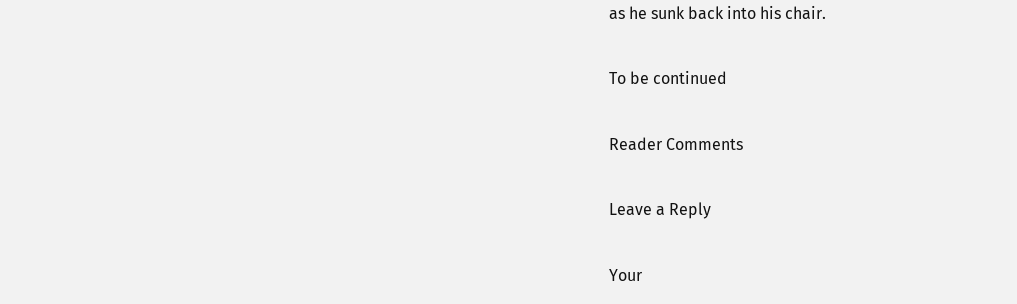as he sunk back into his chair.

To be continued

Reader Comments

Leave a Reply

Your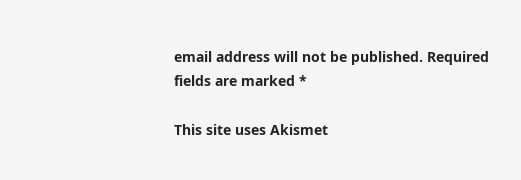email address will not be published. Required fields are marked *

This site uses Akismet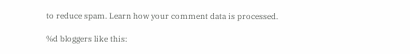to reduce spam. Learn how your comment data is processed.

%d bloggers like this: